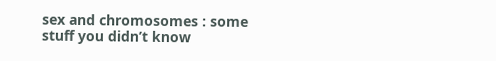sex and chromosomes : some stuff you didn’t know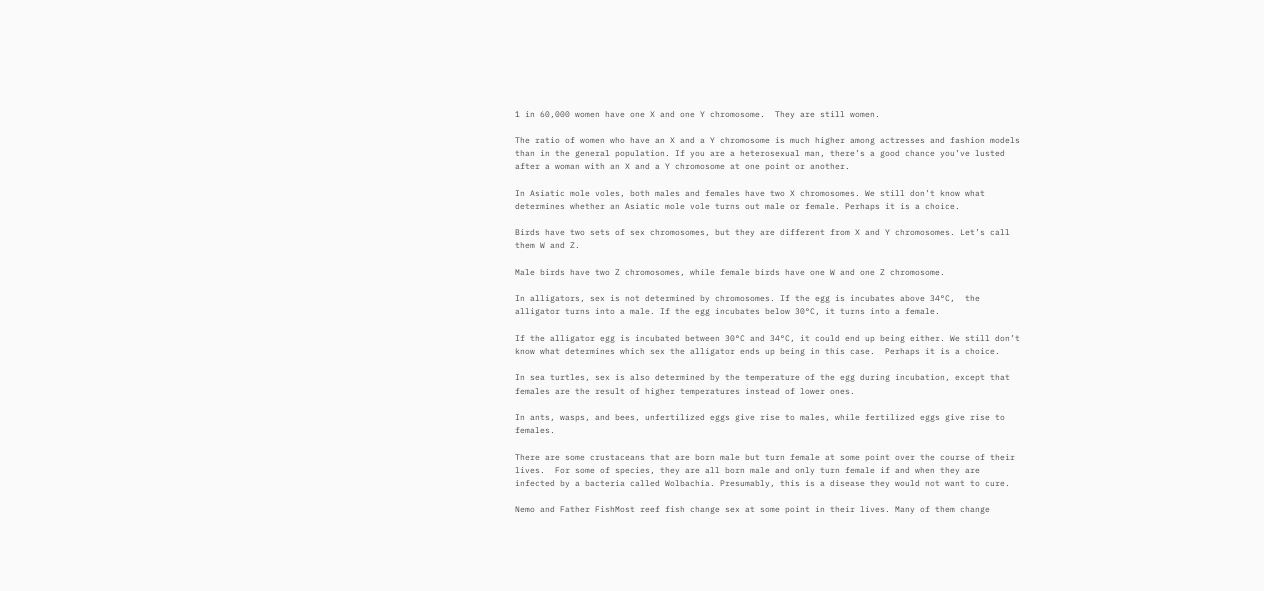1 in 60,000 women have one X and one Y chromosome.  They are still women.

The ratio of women who have an X and a Y chromosome is much higher among actresses and fashion models than in the general population. If you are a heterosexual man, there’s a good chance you’ve lusted after a woman with an X and a Y chromosome at one point or another.

In Asiatic mole voles, both males and females have two X chromosomes. We still don’t know what determines whether an Asiatic mole vole turns out male or female. Perhaps it is a choice.

Birds have two sets of sex chromosomes, but they are different from X and Y chromosomes. Let’s call them W and Z.

Male birds have two Z chromosomes, while female birds have one W and one Z chromosome.

In alligators, sex is not determined by chromosomes. If the egg is incubates above 34°C,  the alligator turns into a male. If the egg incubates below 30°C, it turns into a female.

If the alligator egg is incubated between 30°C and 34°C, it could end up being either. We still don’t know what determines which sex the alligator ends up being in this case.  Perhaps it is a choice.

In sea turtles, sex is also determined by the temperature of the egg during incubation, except that females are the result of higher temperatures instead of lower ones.

In ants, wasps, and bees, unfertilized eggs give rise to males, while fertilized eggs give rise to females.

There are some crustaceans that are born male but turn female at some point over the course of their lives.  For some of species, they are all born male and only turn female if and when they are infected by a bacteria called Wolbachia. Presumably, this is a disease they would not want to cure.

Nemo and Father FishMost reef fish change sex at some point in their lives. Many of them change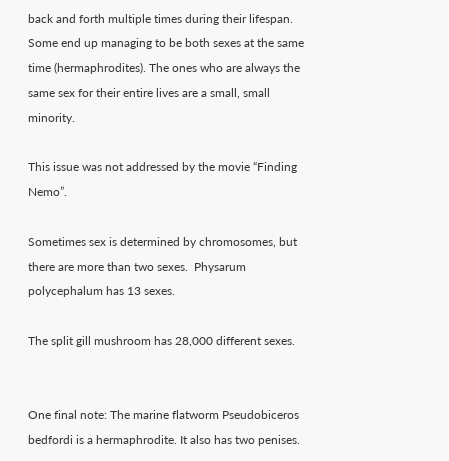back and forth multiple times during their lifespan.  Some end up managing to be both sexes at the same time (hermaphrodites). The ones who are always the same sex for their entire lives are a small, small minority.

This issue was not addressed by the movie “Finding Nemo”.

Sometimes sex is determined by chromosomes, but there are more than two sexes.  Physarum polycephalum has 13 sexes.

The split gill mushroom has 28,000 different sexes.


One final note: The marine flatworm Pseudobiceros bedfordi is a hermaphrodite. It also has two penises.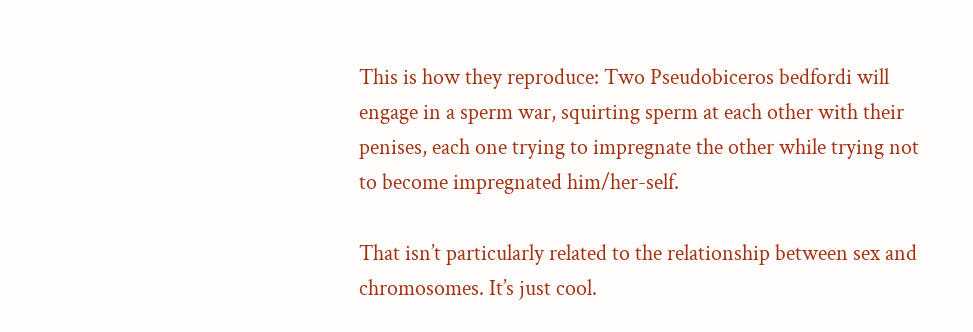This is how they reproduce: Two Pseudobiceros bedfordi will engage in a sperm war, squirting sperm at each other with their penises, each one trying to impregnate the other while trying not to become impregnated him/her-self.

That isn’t particularly related to the relationship between sex and chromosomes. It’s just cool.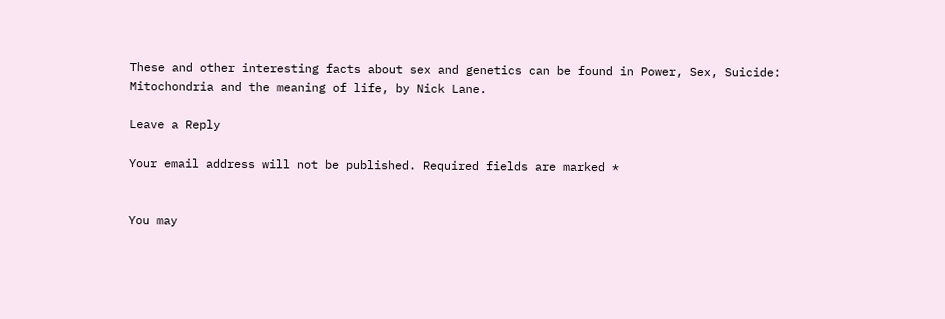These and other interesting facts about sex and genetics can be found in Power, Sex, Suicide: Mitochondria and the meaning of life, by Nick Lane.

Leave a Reply

Your email address will not be published. Required fields are marked *


You may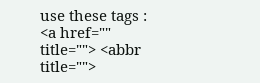use these tags : <a href="" title=""> <abbr title="">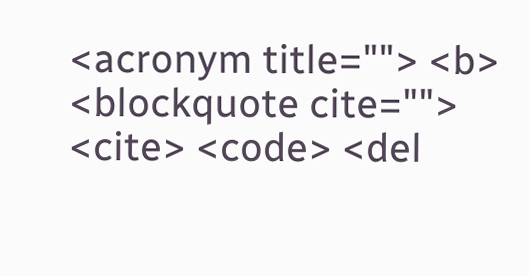<acronym title=""> <b> <blockquote cite=""> <cite> <code> <del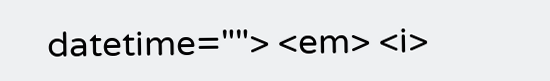datetime=""> <em> <i>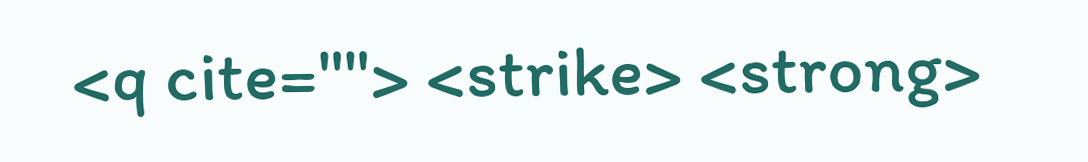<q cite=""> <strike> <strong>